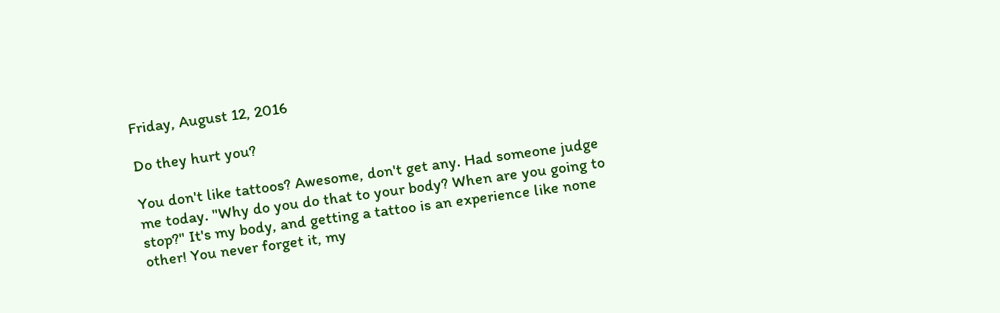Friday, August 12, 2016

Do they hurt you?

You don't like tattoos? Awesome, don't get any. Had someone judge me today. "Why do you do that to your body? When are you going to stop?" It's my body, and getting a tattoo is an experience like none other! You never forget it, my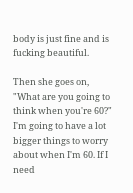body is just fine and is fucking beautiful.

Then she goes on, "What are you going to think when you're 60?" I'm going to have a lot bigger things to worry about when I'm 60. If I need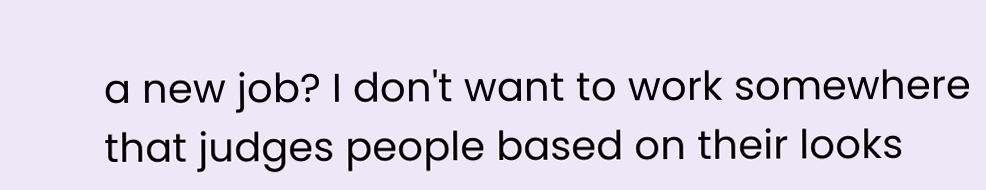a new job? I don't want to work somewhere that judges people based on their looks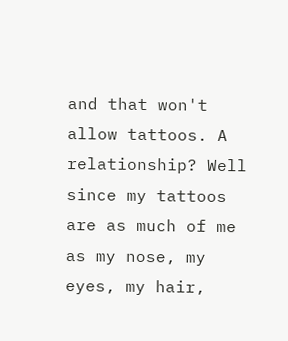and that won't allow tattoos. A relationship? Well since my tattoos are as much of me as my nose, my eyes, my hair,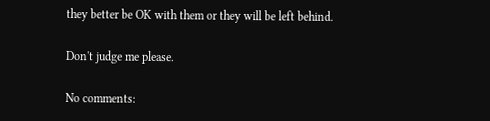they better be OK with them or they will be left behind.

Don't judge me please.

No comments: